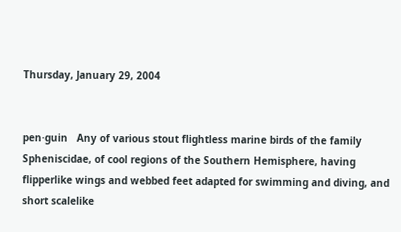Thursday, January 29, 2004


pen·guin   Any of various stout flightless marine birds of the family Spheniscidae, of cool regions of the Southern Hemisphere, having flipperlike wings and webbed feet adapted for swimming and diving, and short scalelike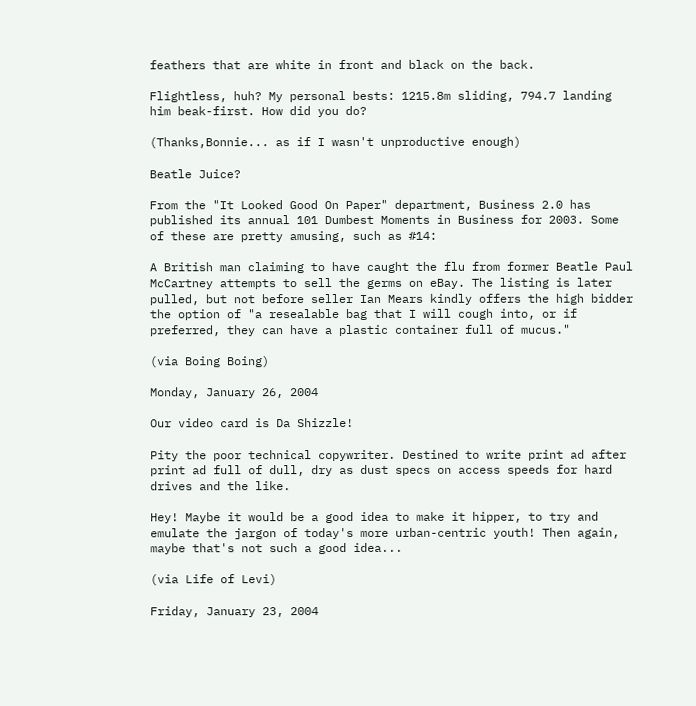feathers that are white in front and black on the back.

Flightless, huh? My personal bests: 1215.8m sliding, 794.7 landing him beak-first. How did you do?

(Thanks,Bonnie... as if I wasn't unproductive enough)

Beatle Juice?

From the "It Looked Good On Paper" department, Business 2.0 has published its annual 101 Dumbest Moments in Business for 2003. Some of these are pretty amusing, such as #14:

A British man claiming to have caught the flu from former Beatle Paul McCartney attempts to sell the germs on eBay. The listing is later pulled, but not before seller Ian Mears kindly offers the high bidder the option of "a resealable bag that I will cough into, or if preferred, they can have a plastic container full of mucus."

(via Boing Boing)

Monday, January 26, 2004

Our video card is Da Shizzle!

Pity the poor technical copywriter. Destined to write print ad after print ad full of dull, dry as dust specs on access speeds for hard drives and the like.

Hey! Maybe it would be a good idea to make it hipper, to try and emulate the jargon of today's more urban-centric youth! Then again, maybe that's not such a good idea...

(via Life of Levi)

Friday, January 23, 2004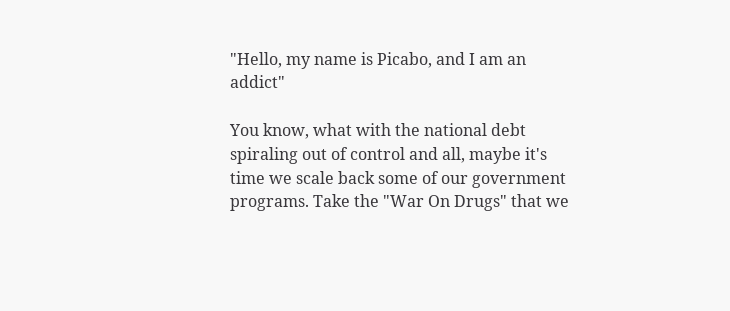"Hello, my name is Picabo, and I am an addict"

You know, what with the national debt spiraling out of control and all, maybe it's time we scale back some of our government programs. Take the "War On Drugs" that we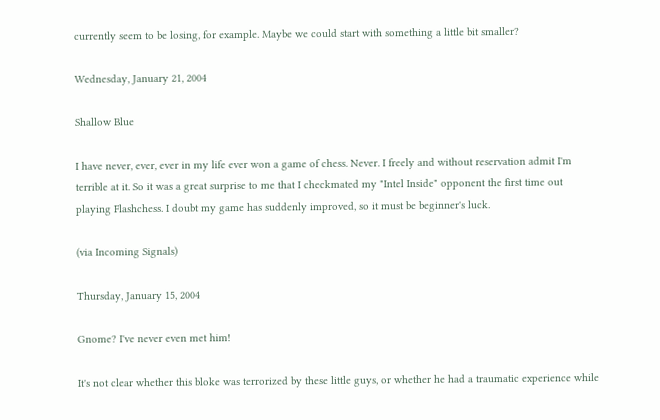currently seem to be losing, for example. Maybe we could start with something a little bit smaller?

Wednesday, January 21, 2004

Shallow Blue

I have never, ever, ever in my life ever won a game of chess. Never. I freely and without reservation admit I'm terrible at it. So it was a great surprise to me that I checkmated my "Intel Inside" opponent the first time out playing Flashchess. I doubt my game has suddenly improved, so it must be beginner's luck.

(via Incoming Signals)

Thursday, January 15, 2004

Gnome? I've never even met him!

It's not clear whether this bloke was terrorized by these little guys, or whether he had a traumatic experience while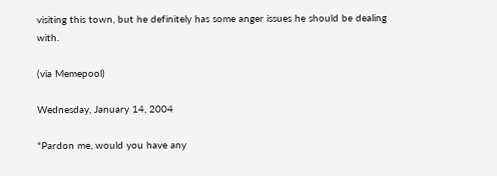visiting this town, but he definitely has some anger issues he should be dealing with.

(via Memepool)

Wednesday, January 14, 2004

"Pardon me, would you have any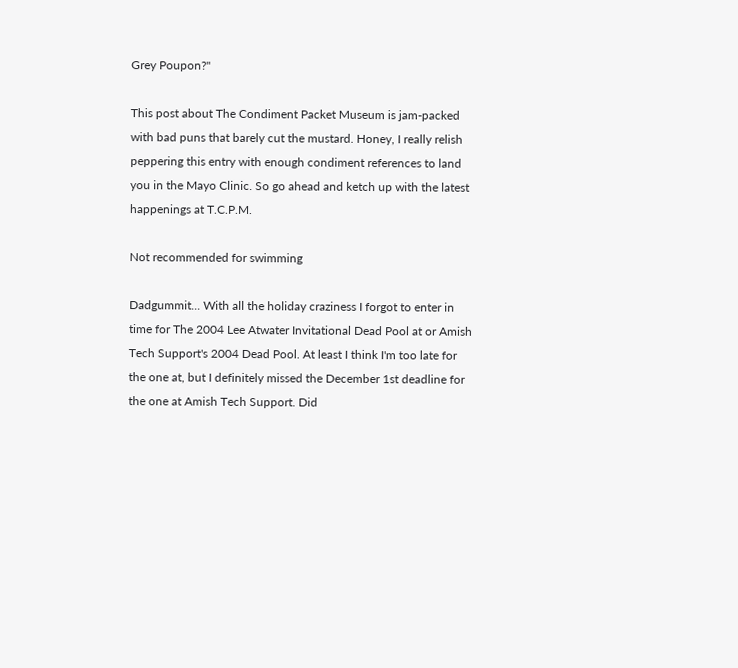Grey Poupon?"

This post about The Condiment Packet Museum is jam-packed with bad puns that barely cut the mustard. Honey, I really relish peppering this entry with enough condiment references to land you in the Mayo Clinic. So go ahead and ketch up with the latest happenings at T.C.P.M.

Not recommended for swimming

Dadgummit... With all the holiday craziness I forgot to enter in time for The 2004 Lee Atwater Invitational Dead Pool at or Amish Tech Support's 2004 Dead Pool. At least I think I'm too late for the one at, but I definitely missed the December 1st deadline for the one at Amish Tech Support. Did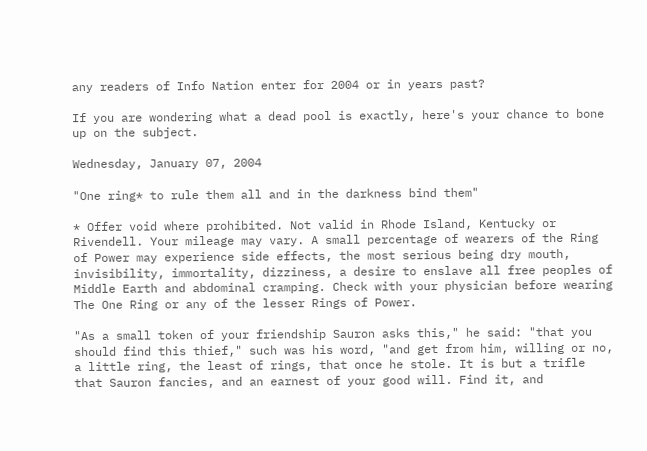any readers of Info Nation enter for 2004 or in years past?

If you are wondering what a dead pool is exactly, here's your chance to bone up on the subject.

Wednesday, January 07, 2004

"One ring* to rule them all and in the darkness bind them"

* Offer void where prohibited. Not valid in Rhode Island, Kentucky or Rivendell. Your mileage may vary. A small percentage of wearers of the Ring of Power may experience side effects, the most serious being dry mouth, invisibility, immortality, dizziness, a desire to enslave all free peoples of Middle Earth and abdominal cramping. Check with your physician before wearing The One Ring or any of the lesser Rings of Power.

"As a small token of your friendship Sauron asks this," he said: "that you should find this thief," such was his word, "and get from him, willing or no, a little ring, the least of rings, that once he stole. It is but a trifle that Sauron fancies, and an earnest of your good will. Find it, and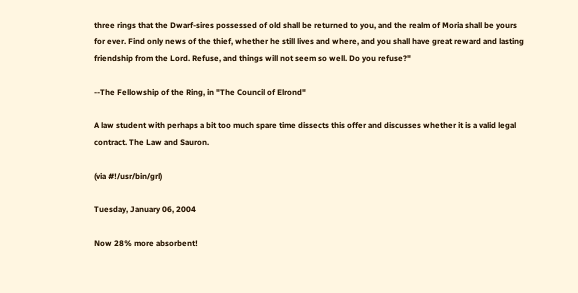three rings that the Dwarf-sires possessed of old shall be returned to you, and the realm of Moria shall be yours for ever. Find only news of the thief, whether he still lives and where, and you shall have great reward and lasting friendship from the Lord. Refuse, and things will not seem so well. Do you refuse?"

--The Fellowship of the Ring, in "The Council of Elrond"

A law student with perhaps a bit too much spare time dissects this offer and discusses whether it is a valid legal contract. The Law and Sauron.

(via #!/usr/bin/grl)

Tuesday, January 06, 2004

Now 28% more absorbent!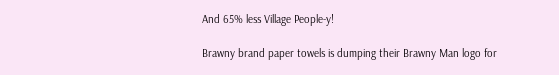And 65% less Village People-y!

Brawny brand paper towels is dumping their Brawny Man logo for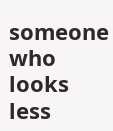someone who looks less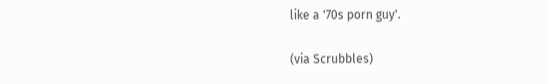like a '70s porn guy'.

(via Scrubbles)